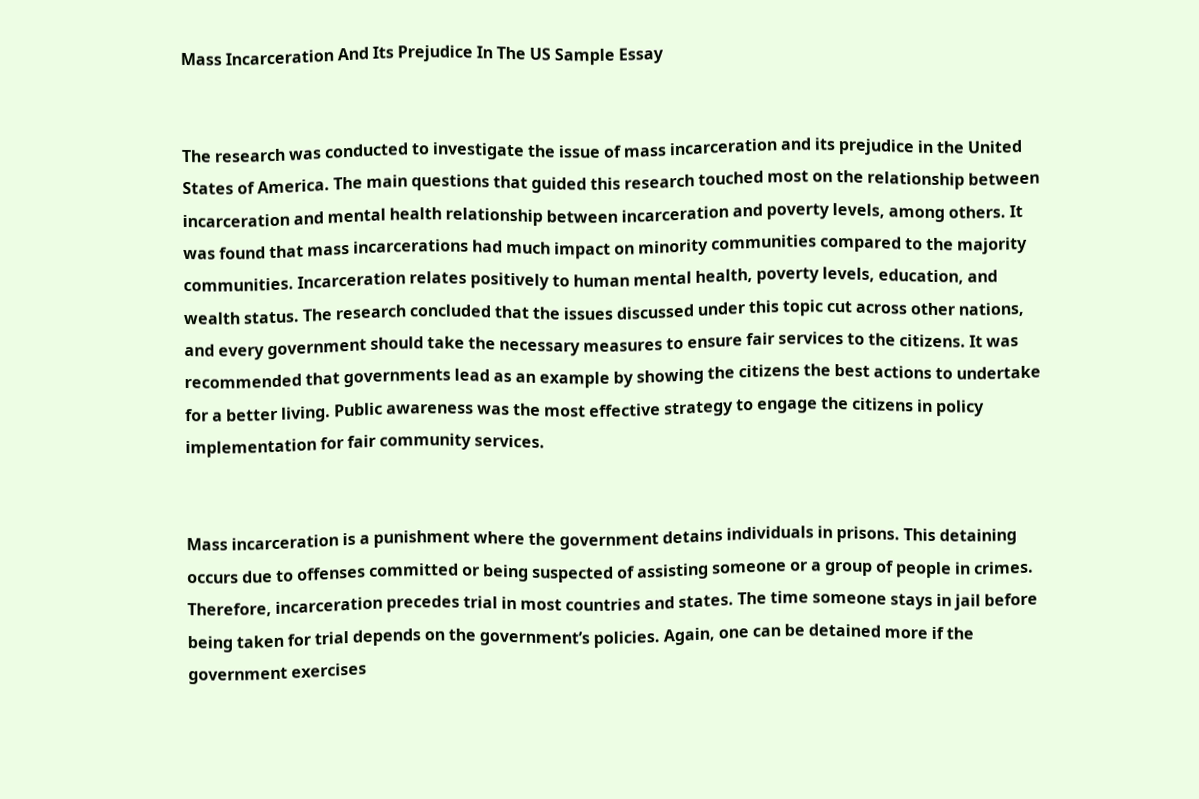Mass Incarceration And Its Prejudice In The US Sample Essay


The research was conducted to investigate the issue of mass incarceration and its prejudice in the United States of America. The main questions that guided this research touched most on the relationship between incarceration and mental health relationship between incarceration and poverty levels, among others. It was found that mass incarcerations had much impact on minority communities compared to the majority communities. Incarceration relates positively to human mental health, poverty levels, education, and wealth status. The research concluded that the issues discussed under this topic cut across other nations, and every government should take the necessary measures to ensure fair services to the citizens. It was recommended that governments lead as an example by showing the citizens the best actions to undertake for a better living. Public awareness was the most effective strategy to engage the citizens in policy implementation for fair community services.


Mass incarceration is a punishment where the government detains individuals in prisons. This detaining occurs due to offenses committed or being suspected of assisting someone or a group of people in crimes. Therefore, incarceration precedes trial in most countries and states. The time someone stays in jail before being taken for trial depends on the government’s policies. Again, one can be detained more if the government exercises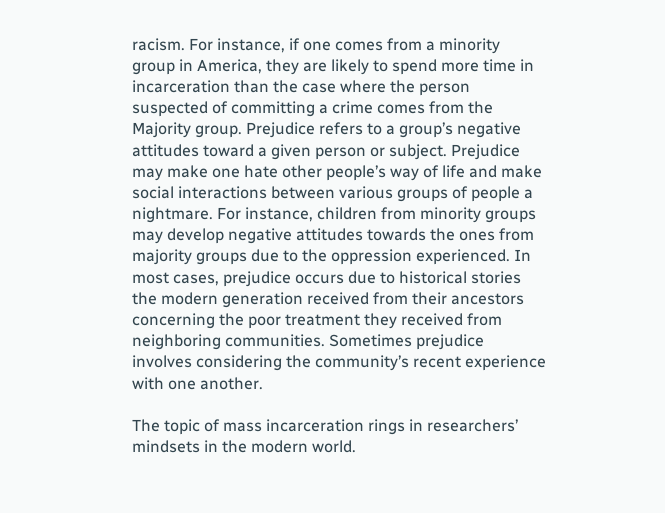racism. For instance, if one comes from a minority group in America, they are likely to spend more time in incarceration than the case where the person suspected of committing a crime comes from the Majority group. Prejudice refers to a group’s negative attitudes toward a given person or subject. Prejudice may make one hate other people’s way of life and make social interactions between various groups of people a nightmare. For instance, children from minority groups may develop negative attitudes towards the ones from majority groups due to the oppression experienced. In most cases, prejudice occurs due to historical stories the modern generation received from their ancestors concerning the poor treatment they received from neighboring communities. Sometimes prejudice involves considering the community’s recent experience with one another.

The topic of mass incarceration rings in researchers’ mindsets in the modern world.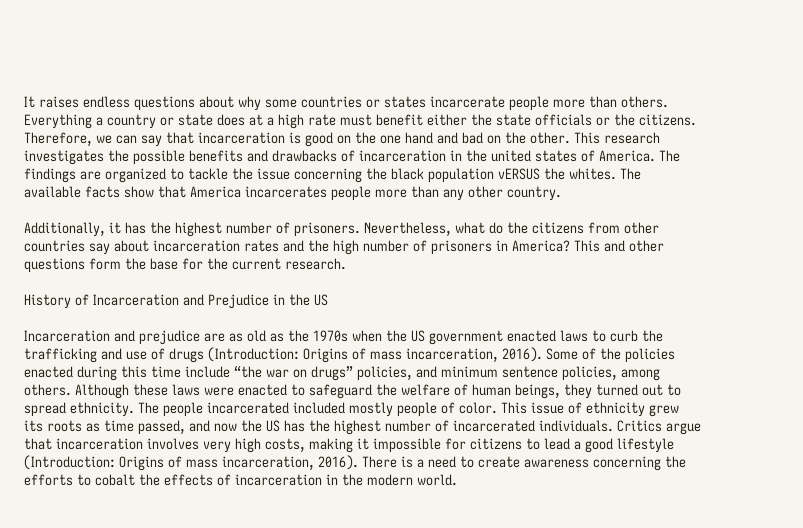It raises endless questions about why some countries or states incarcerate people more than others. Everything a country or state does at a high rate must benefit either the state officials or the citizens. Therefore, we can say that incarceration is good on the one hand and bad on the other. This research investigates the possible benefits and drawbacks of incarceration in the united states of America. The findings are organized to tackle the issue concerning the black population vERSUS the whites. The available facts show that America incarcerates people more than any other country.

Additionally, it has the highest number of prisoners. Nevertheless, what do the citizens from other countries say about incarceration rates and the high number of prisoners in America? This and other questions form the base for the current research.

History of Incarceration and Prejudice in the US

Incarceration and prejudice are as old as the 1970s when the US government enacted laws to curb the trafficking and use of drugs (Introduction: Origins of mass incarceration, 2016). Some of the policies enacted during this time include “the war on drugs” policies, and minimum sentence policies, among others. Although these laws were enacted to safeguard the welfare of human beings, they turned out to spread ethnicity. The people incarcerated included mostly people of color. This issue of ethnicity grew its roots as time passed, and now the US has the highest number of incarcerated individuals. Critics argue that incarceration involves very high costs, making it impossible for citizens to lead a good lifestyle (Introduction: Origins of mass incarceration, 2016). There is a need to create awareness concerning the efforts to cobalt the effects of incarceration in the modern world.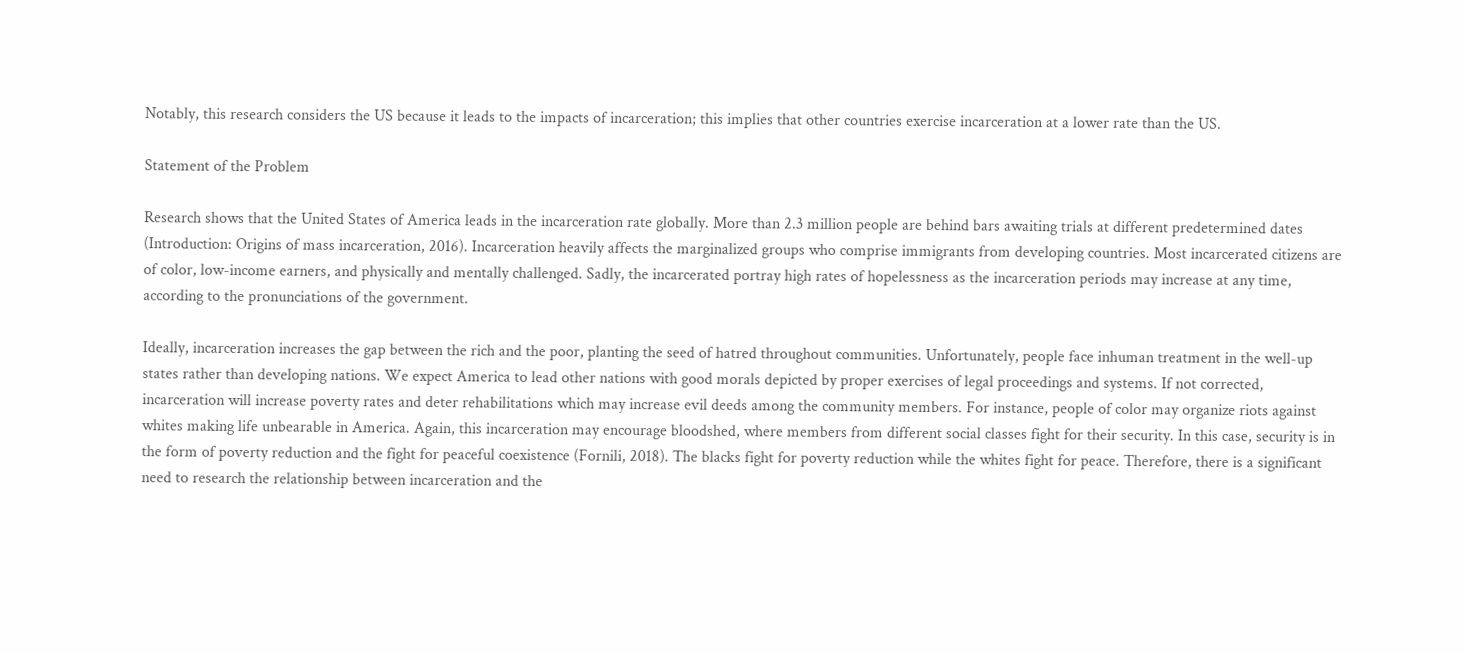Notably, this research considers the US because it leads to the impacts of incarceration; this implies that other countries exercise incarceration at a lower rate than the US.

Statement of the Problem

Research shows that the United States of America leads in the incarceration rate globally. More than 2.3 million people are behind bars awaiting trials at different predetermined dates (Introduction: Origins of mass incarceration, 2016). Incarceration heavily affects the marginalized groups who comprise immigrants from developing countries. Most incarcerated citizens are of color, low-income earners, and physically and mentally challenged. Sadly, the incarcerated portray high rates of hopelessness as the incarceration periods may increase at any time, according to the pronunciations of the government.

Ideally, incarceration increases the gap between the rich and the poor, planting the seed of hatred throughout communities. Unfortunately, people face inhuman treatment in the well-up states rather than developing nations. We expect America to lead other nations with good morals depicted by proper exercises of legal proceedings and systems. If not corrected, incarceration will increase poverty rates and deter rehabilitations which may increase evil deeds among the community members. For instance, people of color may organize riots against whites making life unbearable in America. Again, this incarceration may encourage bloodshed, where members from different social classes fight for their security. In this case, security is in the form of poverty reduction and the fight for peaceful coexistence (Fornili, 2018). The blacks fight for poverty reduction while the whites fight for peace. Therefore, there is a significant need to research the relationship between incarceration and the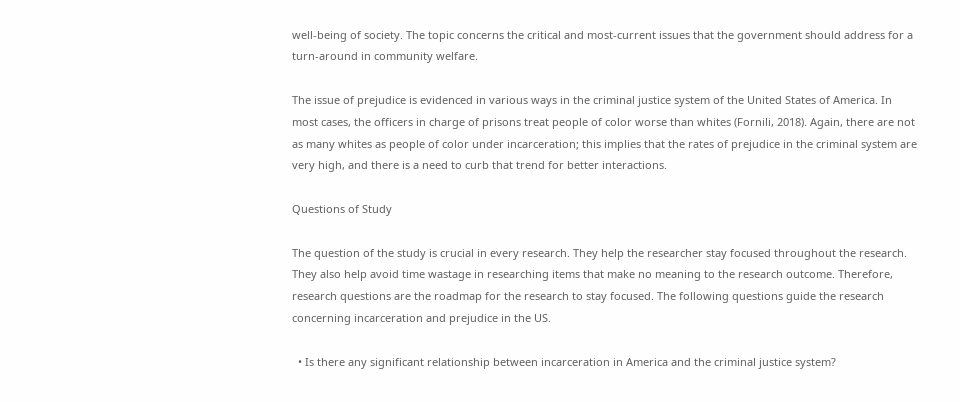well-being of society. The topic concerns the critical and most-current issues that the government should address for a turn-around in community welfare.

The issue of prejudice is evidenced in various ways in the criminal justice system of the United States of America. In most cases, the officers in charge of prisons treat people of color worse than whites (Fornili, 2018). Again, there are not as many whites as people of color under incarceration; this implies that the rates of prejudice in the criminal system are very high, and there is a need to curb that trend for better interactions.

Questions of Study

The question of the study is crucial in every research. They help the researcher stay focused throughout the research. They also help avoid time wastage in researching items that make no meaning to the research outcome. Therefore, research questions are the roadmap for the research to stay focused. The following questions guide the research concerning incarceration and prejudice in the US.

  • Is there any significant relationship between incarceration in America and the criminal justice system?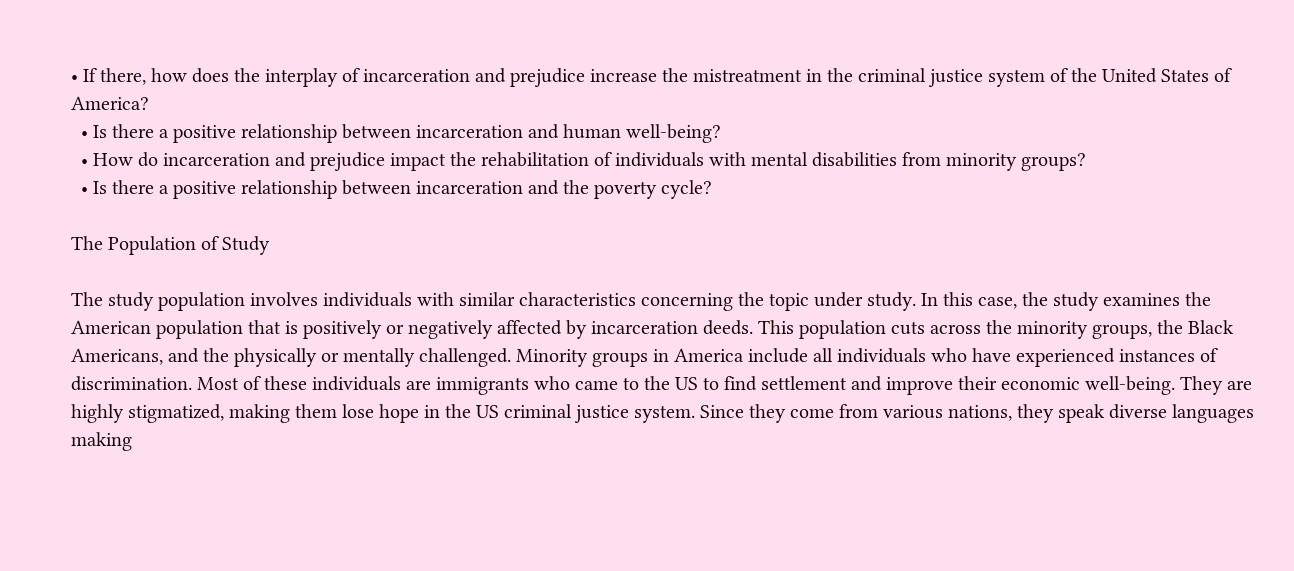• If there, how does the interplay of incarceration and prejudice increase the mistreatment in the criminal justice system of the United States of America?
  • Is there a positive relationship between incarceration and human well-being?
  • How do incarceration and prejudice impact the rehabilitation of individuals with mental disabilities from minority groups?
  • Is there a positive relationship between incarceration and the poverty cycle?

The Population of Study

The study population involves individuals with similar characteristics concerning the topic under study. In this case, the study examines the American population that is positively or negatively affected by incarceration deeds. This population cuts across the minority groups, the Black Americans, and the physically or mentally challenged. Minority groups in America include all individuals who have experienced instances of discrimination. Most of these individuals are immigrants who came to the US to find settlement and improve their economic well-being. They are highly stigmatized, making them lose hope in the US criminal justice system. Since they come from various nations, they speak diverse languages making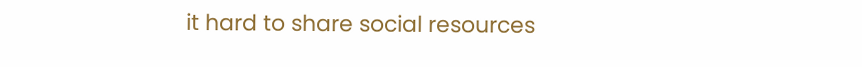it hard to share social resources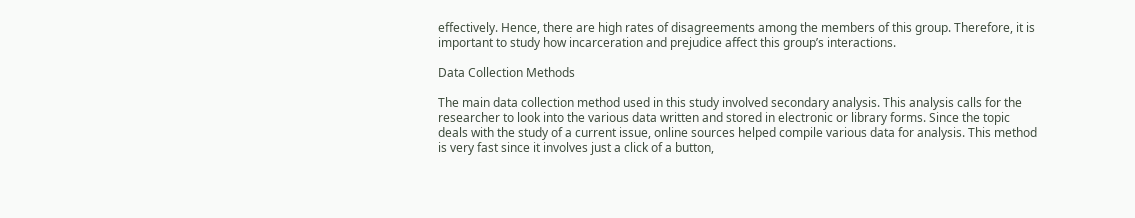effectively. Hence, there are high rates of disagreements among the members of this group. Therefore, it is important to study how incarceration and prejudice affect this group’s interactions.

Data Collection Methods

The main data collection method used in this study involved secondary analysis. This analysis calls for the researcher to look into the various data written and stored in electronic or library forms. Since the topic deals with the study of a current issue, online sources helped compile various data for analysis. This method is very fast since it involves just a click of a button,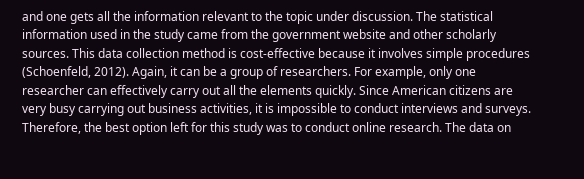and one gets all the information relevant to the topic under discussion. The statistical information used in the study came from the government website and other scholarly sources. This data collection method is cost-effective because it involves simple procedures (Schoenfeld, 2012). Again, it can be a group of researchers. For example, only one researcher can effectively carry out all the elements quickly. Since American citizens are very busy carrying out business activities, it is impossible to conduct interviews and surveys. Therefore, the best option left for this study was to conduct online research. The data on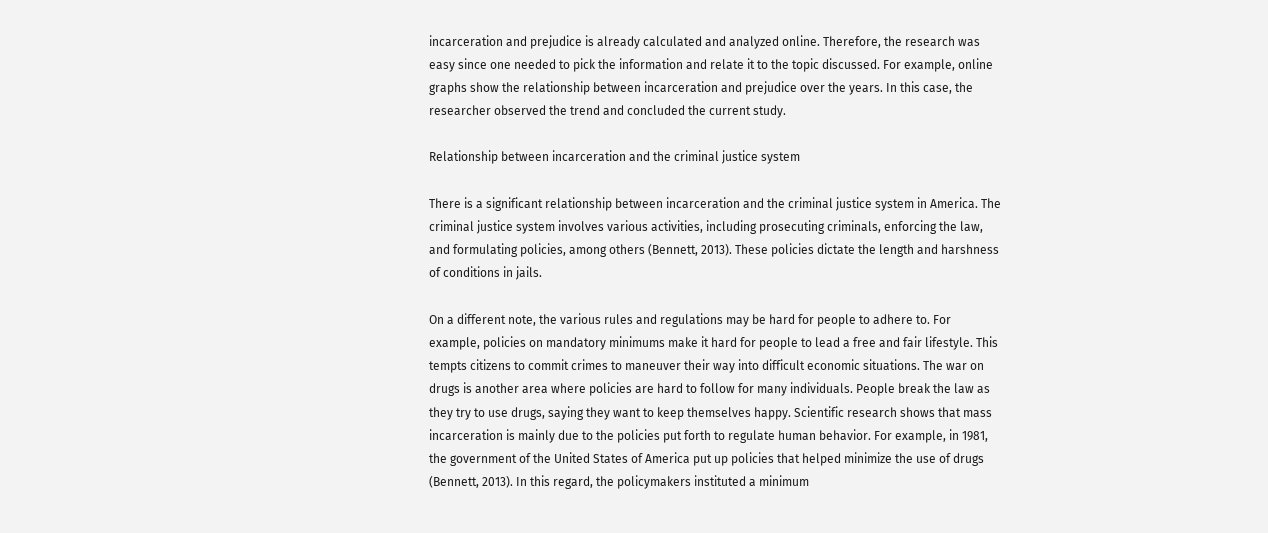incarceration and prejudice is already calculated and analyzed online. Therefore, the research was easy since one needed to pick the information and relate it to the topic discussed. For example, online graphs show the relationship between incarceration and prejudice over the years. In this case, the researcher observed the trend and concluded the current study.

Relationship between incarceration and the criminal justice system

There is a significant relationship between incarceration and the criminal justice system in America. The criminal justice system involves various activities, including prosecuting criminals, enforcing the law, and formulating policies, among others (Bennett, 2013). These policies dictate the length and harshness of conditions in jails.

On a different note, the various rules and regulations may be hard for people to adhere to. For example, policies on mandatory minimums make it hard for people to lead a free and fair lifestyle. This tempts citizens to commit crimes to maneuver their way into difficult economic situations. The war on drugs is another area where policies are hard to follow for many individuals. People break the law as they try to use drugs, saying they want to keep themselves happy. Scientific research shows that mass incarceration is mainly due to the policies put forth to regulate human behavior. For example, in 1981, the government of the United States of America put up policies that helped minimize the use of drugs (Bennett, 2013). In this regard, the policymakers instituted a minimum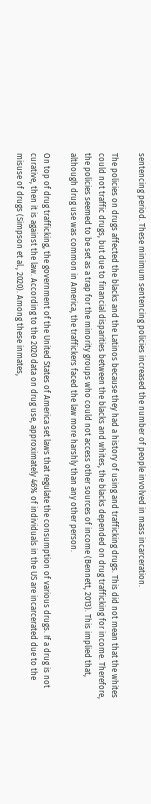sentencing period. These minimum sentencing policies increased the number of people involved in mass incarceration.

The policies on drugs affected the blacks and the Latinos because they had a history of using and trafficking drugs. This did not mean that the whites could not traffic drugs, but due to financial disparities between the blacks and whites, the blacks depended on drug trafficking for income. Therefore, the policies seemed to be set as a trap for the minority groups who could not access other sources of income (Bennett, 2013). This implied that, although drug use was common in America, the traffickers faced the law more harshly than any other person.

On top of drug trafficking, the government of the United States of America set laws that regulate the consumption of various drugs. If a drug is not curative, then it is against the law. According to the 2020 data on drug use, approximately 46% of individuals in the US are incarcerated due to the misuse of drugs (Simpson et al., 2020). Among these inmates,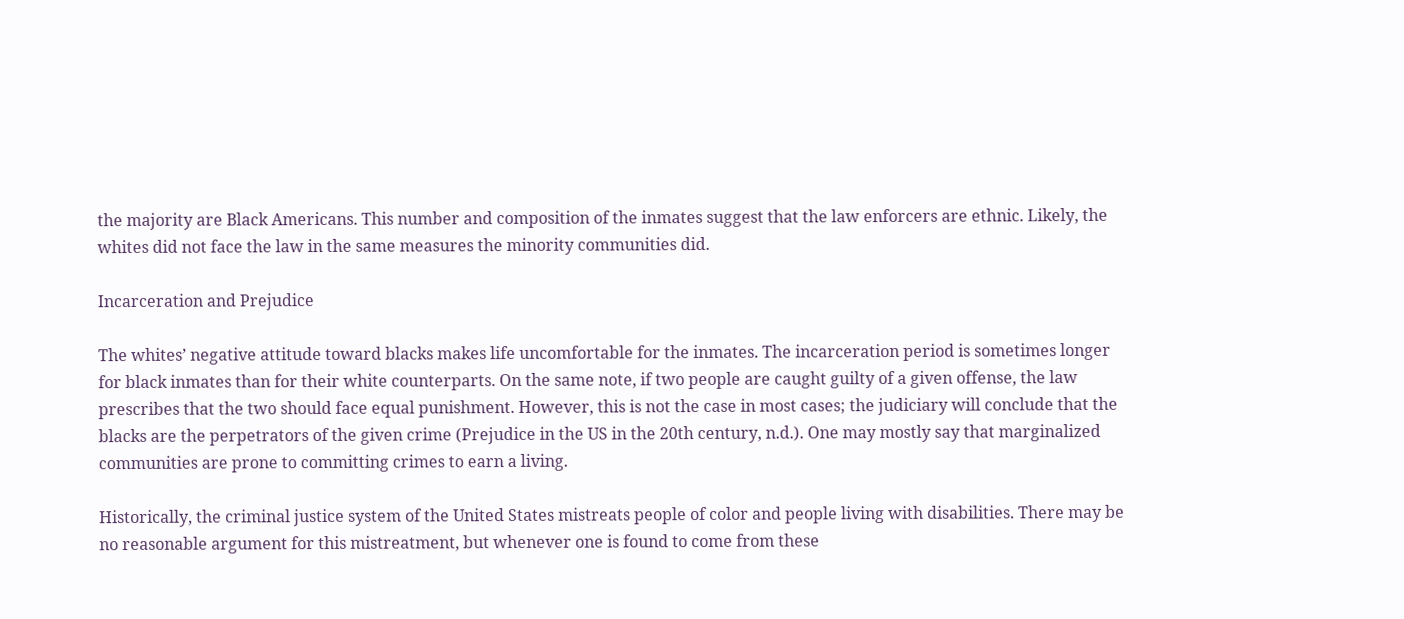the majority are Black Americans. This number and composition of the inmates suggest that the law enforcers are ethnic. Likely, the whites did not face the law in the same measures the minority communities did.

Incarceration and Prejudice

The whites’ negative attitude toward blacks makes life uncomfortable for the inmates. The incarceration period is sometimes longer for black inmates than for their white counterparts. On the same note, if two people are caught guilty of a given offense, the law prescribes that the two should face equal punishment. However, this is not the case in most cases; the judiciary will conclude that the blacks are the perpetrators of the given crime (Prejudice in the US in the 20th century, n.d.). One may mostly say that marginalized communities are prone to committing crimes to earn a living.

Historically, the criminal justice system of the United States mistreats people of color and people living with disabilities. There may be no reasonable argument for this mistreatment, but whenever one is found to come from these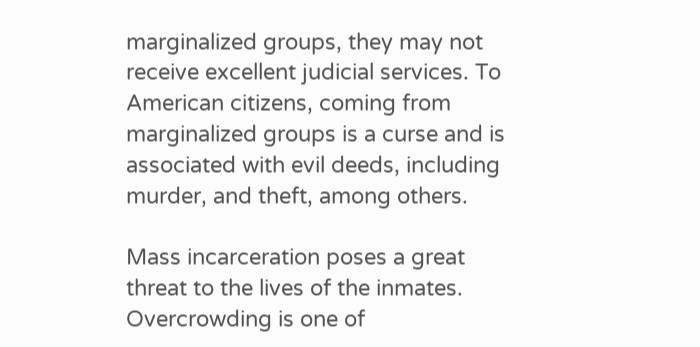marginalized groups, they may not receive excellent judicial services. To American citizens, coming from marginalized groups is a curse and is associated with evil deeds, including murder, and theft, among others.

Mass incarceration poses a great threat to the lives of the inmates. Overcrowding is one of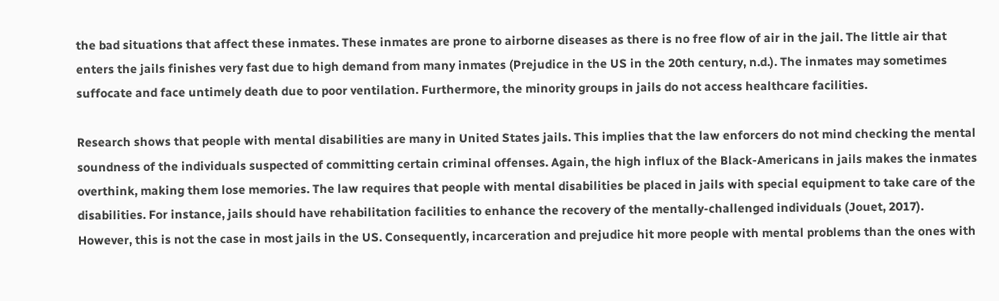the bad situations that affect these inmates. These inmates are prone to airborne diseases as there is no free flow of air in the jail. The little air that enters the jails finishes very fast due to high demand from many inmates (Prejudice in the US in the 20th century, n.d.). The inmates may sometimes suffocate and face untimely death due to poor ventilation. Furthermore, the minority groups in jails do not access healthcare facilities.

Research shows that people with mental disabilities are many in United States jails. This implies that the law enforcers do not mind checking the mental soundness of the individuals suspected of committing certain criminal offenses. Again, the high influx of the Black-Americans in jails makes the inmates overthink, making them lose memories. The law requires that people with mental disabilities be placed in jails with special equipment to take care of the disabilities. For instance, jails should have rehabilitation facilities to enhance the recovery of the mentally-challenged individuals (Jouet, 2017). However, this is not the case in most jails in the US. Consequently, incarceration and prejudice hit more people with mental problems than the ones with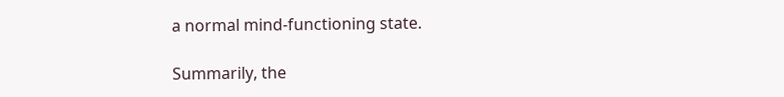a normal mind-functioning state.

Summarily, the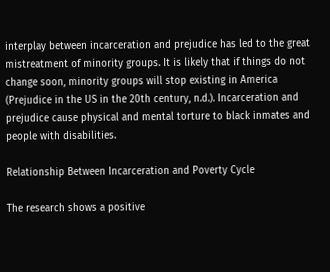interplay between incarceration and prejudice has led to the great mistreatment of minority groups. It is likely that if things do not change soon, minority groups will stop existing in America (Prejudice in the US in the 20th century, n.d.). Incarceration and prejudice cause physical and mental torture to black inmates and people with disabilities.

Relationship Between Incarceration and Poverty Cycle

The research shows a positive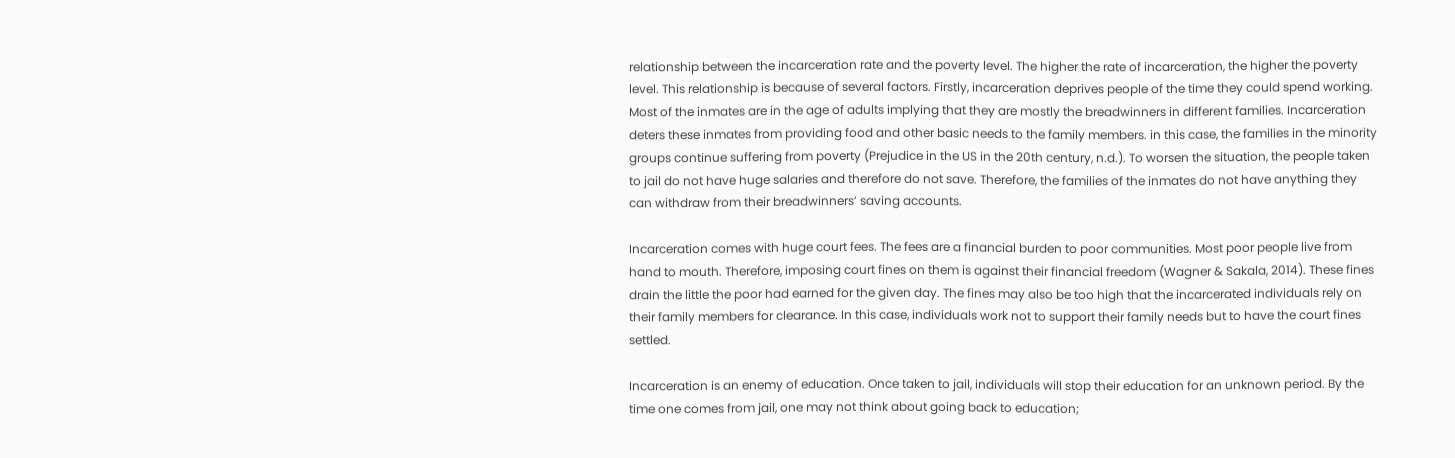relationship between the incarceration rate and the poverty level. The higher the rate of incarceration, the higher the poverty level. This relationship is because of several factors. Firstly, incarceration deprives people of the time they could spend working. Most of the inmates are in the age of adults implying that they are mostly the breadwinners in different families. Incarceration deters these inmates from providing food and other basic needs to the family members. in this case, the families in the minority groups continue suffering from poverty (Prejudice in the US in the 20th century, n.d.). To worsen the situation, the people taken to jail do not have huge salaries and therefore do not save. Therefore, the families of the inmates do not have anything they can withdraw from their breadwinners’ saving accounts.

Incarceration comes with huge court fees. The fees are a financial burden to poor communities. Most poor people live from hand to mouth. Therefore, imposing court fines on them is against their financial freedom (Wagner & Sakala, 2014). These fines drain the little the poor had earned for the given day. The fines may also be too high that the incarcerated individuals rely on their family members for clearance. In this case, individuals work not to support their family needs but to have the court fines settled.

Incarceration is an enemy of education. Once taken to jail, individuals will stop their education for an unknown period. By the time one comes from jail, one may not think about going back to education;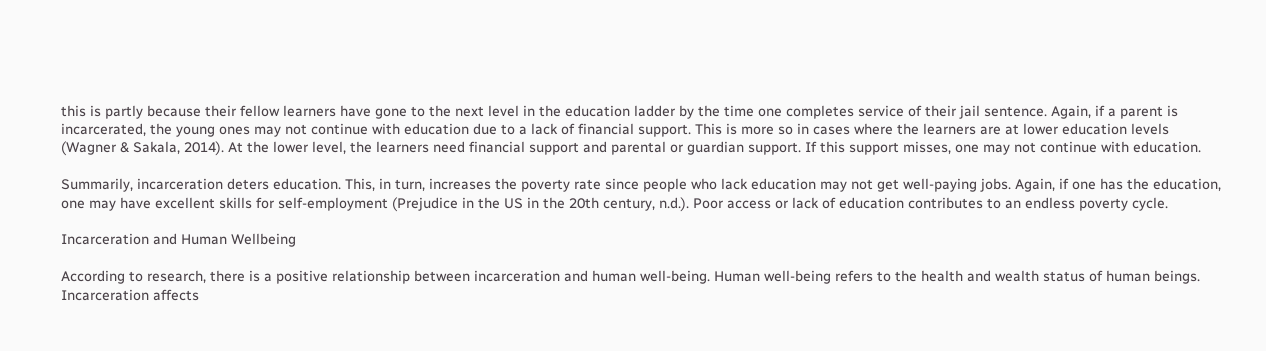this is partly because their fellow learners have gone to the next level in the education ladder by the time one completes service of their jail sentence. Again, if a parent is incarcerated, the young ones may not continue with education due to a lack of financial support. This is more so in cases where the learners are at lower education levels (Wagner & Sakala, 2014). At the lower level, the learners need financial support and parental or guardian support. If this support misses, one may not continue with education.

Summarily, incarceration deters education. This, in turn, increases the poverty rate since people who lack education may not get well-paying jobs. Again, if one has the education, one may have excellent skills for self-employment (Prejudice in the US in the 20th century, n.d.). Poor access or lack of education contributes to an endless poverty cycle.

Incarceration and Human Wellbeing

According to research, there is a positive relationship between incarceration and human well-being. Human well-being refers to the health and wealth status of human beings. Incarceration affects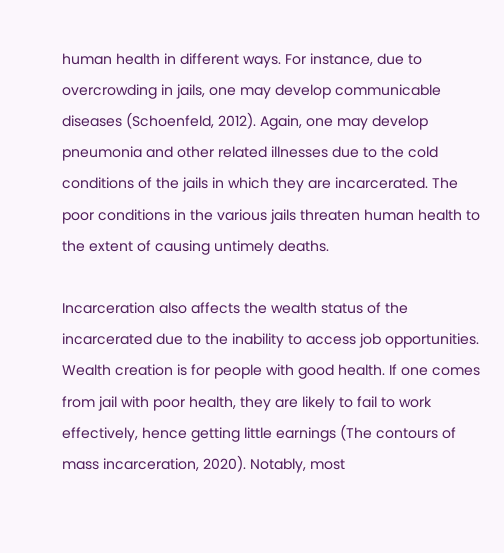human health in different ways. For instance, due to overcrowding in jails, one may develop communicable diseases (Schoenfeld, 2012). Again, one may develop pneumonia and other related illnesses due to the cold conditions of the jails in which they are incarcerated. The poor conditions in the various jails threaten human health to the extent of causing untimely deaths.

Incarceration also affects the wealth status of the incarcerated due to the inability to access job opportunities. Wealth creation is for people with good health. If one comes from jail with poor health, they are likely to fail to work effectively, hence getting little earnings (The contours of mass incarceration, 2020). Notably, most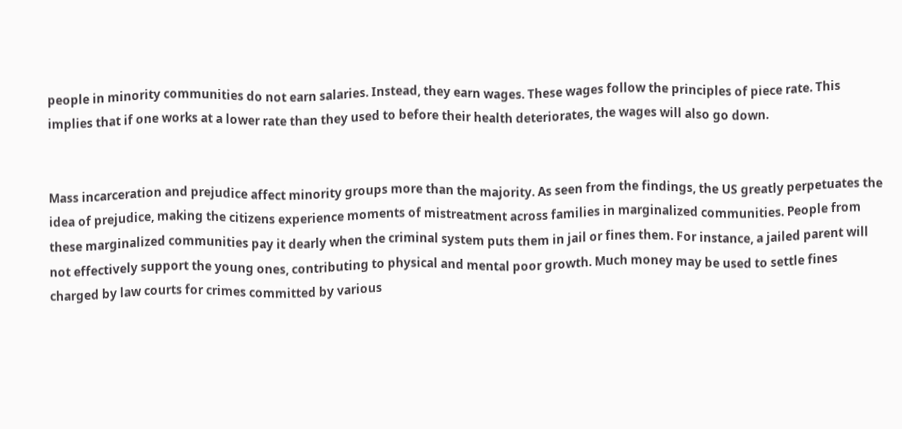people in minority communities do not earn salaries. Instead, they earn wages. These wages follow the principles of piece rate. This implies that if one works at a lower rate than they used to before their health deteriorates, the wages will also go down.


Mass incarceration and prejudice affect minority groups more than the majority. As seen from the findings, the US greatly perpetuates the idea of prejudice, making the citizens experience moments of mistreatment across families in marginalized communities. People from these marginalized communities pay it dearly when the criminal system puts them in jail or fines them. For instance, a jailed parent will not effectively support the young ones, contributing to physical and mental poor growth. Much money may be used to settle fines charged by law courts for crimes committed by various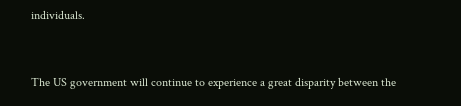individuals.


The US government will continue to experience a great disparity between the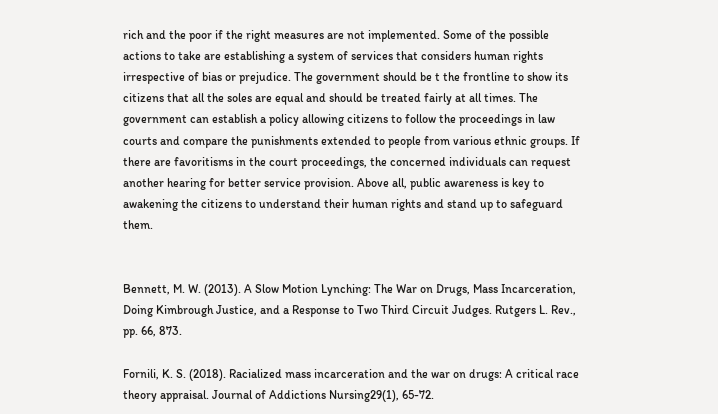rich and the poor if the right measures are not implemented. Some of the possible actions to take are establishing a system of services that considers human rights irrespective of bias or prejudice. The government should be t the frontline to show its citizens that all the soles are equal and should be treated fairly at all times. The government can establish a policy allowing citizens to follow the proceedings in law courts and compare the punishments extended to people from various ethnic groups. If there are favoritisms in the court proceedings, the concerned individuals can request another hearing for better service provision. Above all, public awareness is key to awakening the citizens to understand their human rights and stand up to safeguard them.


Bennett, M. W. (2013). A Slow Motion Lynching: The War on Drugs, Mass Incarceration, Doing Kimbrough Justice, and a Response to Two Third Circuit Judges. Rutgers L. Rev., pp. 66, 873.

Fornili, K. S. (2018). Racialized mass incarceration and the war on drugs: A critical race theory appraisal. Journal of Addictions Nursing29(1), 65-72.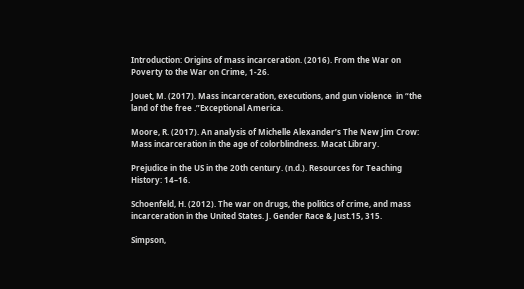Introduction: Origins of mass incarceration. (2016). From the War on Poverty to the War on Crime, 1-26.

Jouet, M. (2017). Mass incarceration, executions, and gun violence  in “the land of the free .”Exceptional America.

Moore, R. (2017). An analysis of Michelle Alexander’s The New Jim Crow: Mass incarceration in the age of colorblindness. Macat Library.

Prejudice in the US in the 20th century. (n.d.). Resources for Teaching History: 14–16.

Schoenfeld, H. (2012). The war on drugs, the politics of crime, and mass incarceration in the United States. J. Gender Race & Just.15, 315.

Simpson,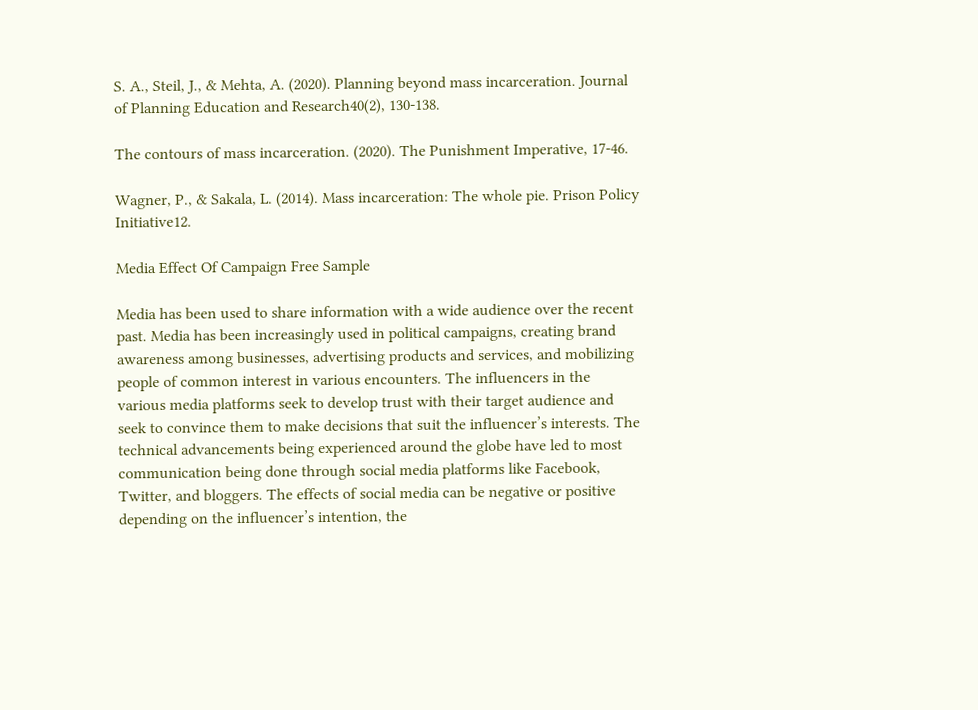S. A., Steil, J., & Mehta, A. (2020). Planning beyond mass incarceration. Journal of Planning Education and Research40(2), 130-138.

The contours of mass incarceration. (2020). The Punishment Imperative, 17-46.

Wagner, P., & Sakala, L. (2014). Mass incarceration: The whole pie. Prison Policy Initiative12.

Media Effect Of Campaign Free Sample

Media has been used to share information with a wide audience over the recent past. Media has been increasingly used in political campaigns, creating brand awareness among businesses, advertising products and services, and mobilizing people of common interest in various encounters. The influencers in the various media platforms seek to develop trust with their target audience and seek to convince them to make decisions that suit the influencer’s interests. The technical advancements being experienced around the globe have led to most communication being done through social media platforms like Facebook, Twitter, and bloggers. The effects of social media can be negative or positive depending on the influencer’s intention, the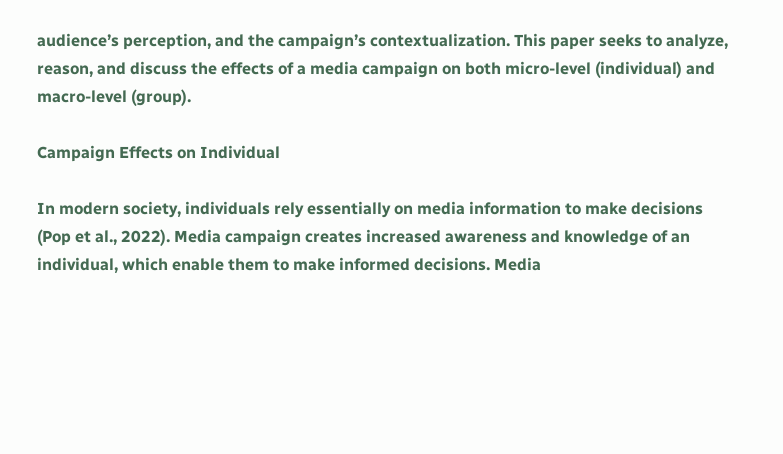audience’s perception, and the campaign’s contextualization. This paper seeks to analyze, reason, and discuss the effects of a media campaign on both micro-level (individual) and macro-level (group).

Campaign Effects on Individual

In modern society, individuals rely essentially on media information to make decisions (Pop et al., 2022). Media campaign creates increased awareness and knowledge of an individual, which enable them to make informed decisions. Media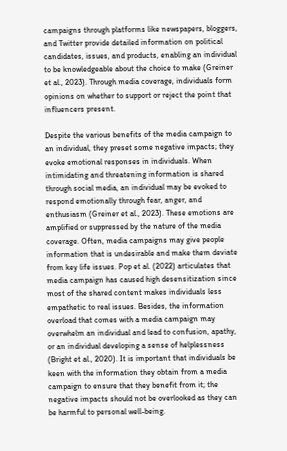campaigns through platforms like newspapers, bloggers, and Twitter provide detailed information on political candidates, issues, and products, enabling an individual to be knowledgeable about the choice to make (Greiner et al., 2023). Through media coverage, individuals form opinions on whether to support or reject the point that influencers present.

Despite the various benefits of the media campaign to an individual, they preset some negative impacts; they evoke emotional responses in individuals. When intimidating and threatening information is shared through social media, an individual may be evoked to respond emotionally through fear, anger, and enthusiasm (Greiner et al., 2023). These emotions are amplified or suppressed by the nature of the media coverage. Often, media campaigns may give people information that is undesirable and make them deviate from key life issues. Pop et al. (2022) articulates that media campaign has caused high desensitization since most of the shared content makes individuals less empathetic to real issues. Besides, the information overload that comes with a media campaign may overwhelm an individual and lead to confusion, apathy, or an individual developing a sense of helplessness (Bright et al., 2020). It is important that individuals be keen with the information they obtain from a media campaign to ensure that they benefit from it; the negative impacts should not be overlooked as they can be harmful to personal well-being.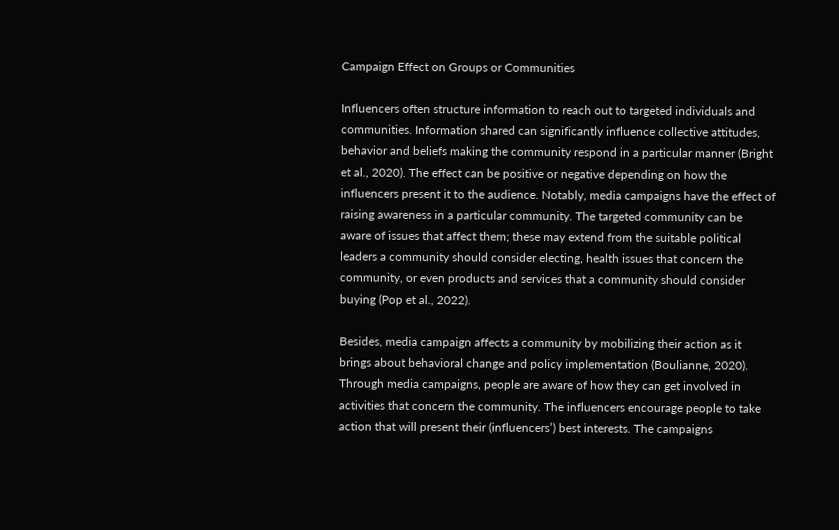Campaign Effect on Groups or Communities

Influencers often structure information to reach out to targeted individuals and communities. Information shared can significantly influence collective attitudes, behavior and beliefs making the community respond in a particular manner (Bright et al., 2020). The effect can be positive or negative depending on how the influencers present it to the audience. Notably, media campaigns have the effect of raising awareness in a particular community. The targeted community can be aware of issues that affect them; these may extend from the suitable political leaders a community should consider electing, health issues that concern the community, or even products and services that a community should consider buying (Pop et al., 2022).

Besides, media campaign affects a community by mobilizing their action as it brings about behavioral change and policy implementation (Boulianne, 2020). Through media campaigns, people are aware of how they can get involved in activities that concern the community. The influencers encourage people to take action that will present their (influencers’) best interests. The campaigns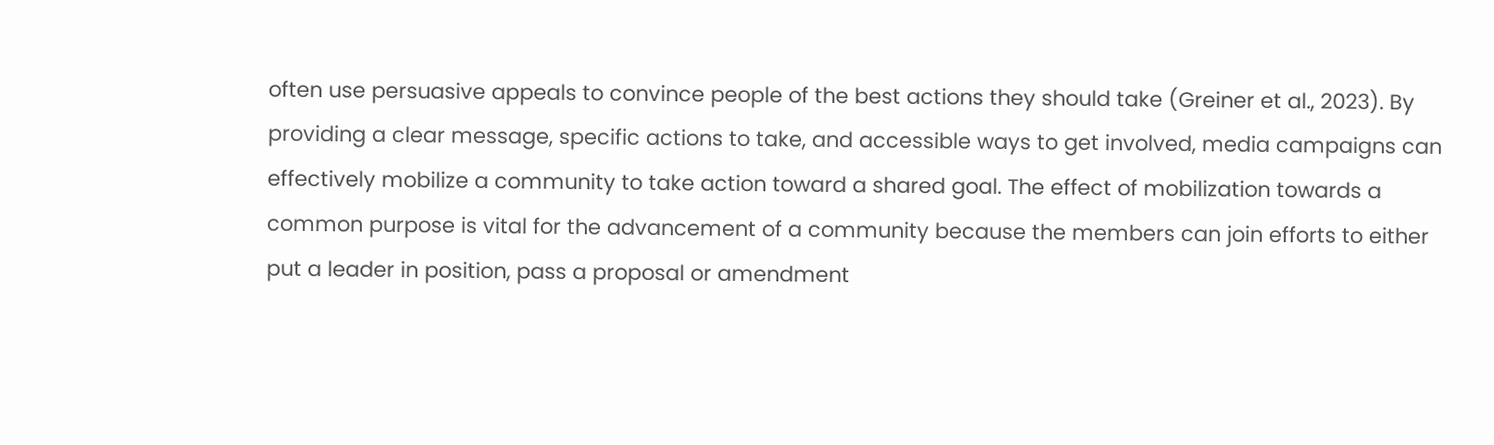often use persuasive appeals to convince people of the best actions they should take (Greiner et al., 2023). By providing a clear message, specific actions to take, and accessible ways to get involved, media campaigns can effectively mobilize a community to take action toward a shared goal. The effect of mobilization towards a common purpose is vital for the advancement of a community because the members can join efforts to either put a leader in position, pass a proposal or amendment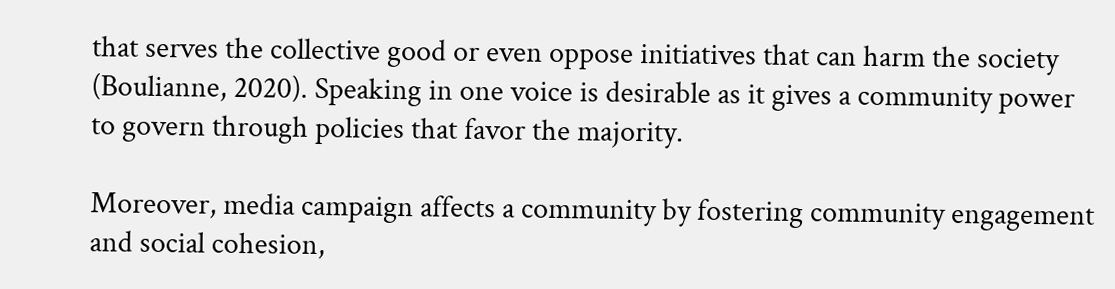that serves the collective good or even oppose initiatives that can harm the society (Boulianne, 2020). Speaking in one voice is desirable as it gives a community power to govern through policies that favor the majority.

Moreover, media campaign affects a community by fostering community engagement and social cohesion,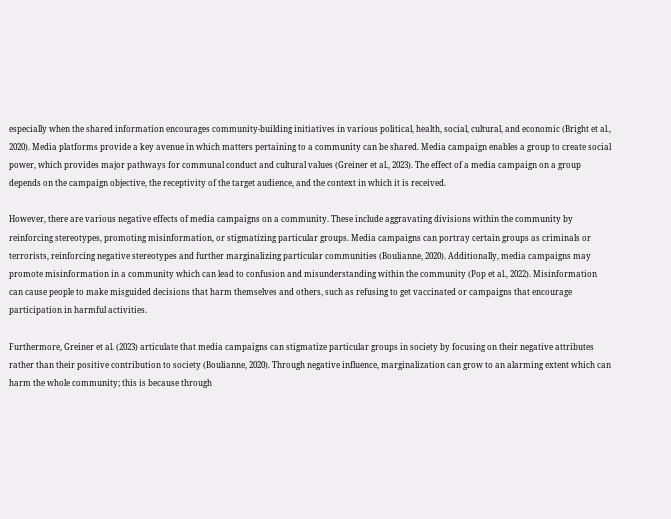especially when the shared information encourages community-building initiatives in various political, health, social, cultural, and economic (Bright et al., 2020). Media platforms provide a key avenue in which matters pertaining to a community can be shared. Media campaign enables a group to create social power, which provides major pathways for communal conduct and cultural values (Greiner et al., 2023). The effect of a media campaign on a group depends on the campaign objective, the receptivity of the target audience, and the context in which it is received.

However, there are various negative effects of media campaigns on a community. These include aggravating divisions within the community by reinforcing stereotypes, promoting misinformation, or stigmatizing particular groups. Media campaigns can portray certain groups as criminals or terrorists, reinforcing negative stereotypes and further marginalizing particular communities (Boulianne, 2020). Additionally, media campaigns may promote misinformation in a community which can lead to confusion and misunderstanding within the community (Pop et al., 2022). Misinformation can cause people to make misguided decisions that harm themselves and others, such as refusing to get vaccinated or campaigns that encourage participation in harmful activities.

Furthermore, Greiner et al. (2023) articulate that media campaigns can stigmatize particular groups in society by focusing on their negative attributes rather than their positive contribution to society (Boulianne, 2020). Through negative influence, marginalization can grow to an alarming extent which can harm the whole community; this is because through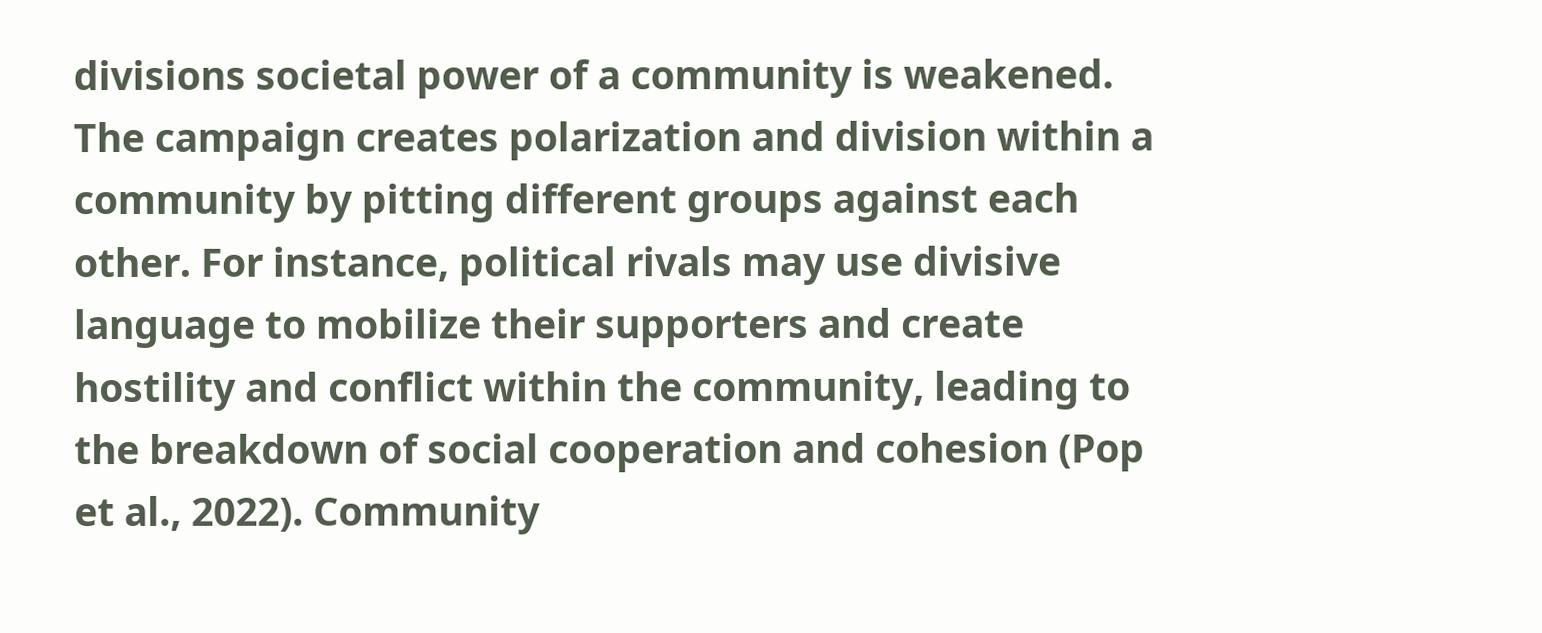divisions societal power of a community is weakened. The campaign creates polarization and division within a community by pitting different groups against each other. For instance, political rivals may use divisive language to mobilize their supporters and create hostility and conflict within the community, leading to the breakdown of social cooperation and cohesion (Pop et al., 2022). Community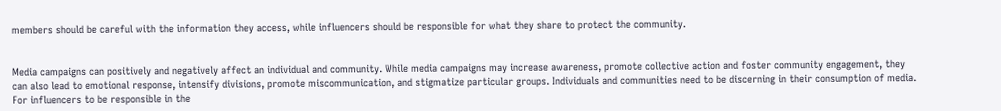members should be careful with the information they access, while influencers should be responsible for what they share to protect the community.


Media campaigns can positively and negatively affect an individual and community. While media campaigns may increase awareness, promote collective action and foster community engagement, they can also lead to emotional response, intensify divisions, promote miscommunication, and stigmatize particular groups. Individuals and communities need to be discerning in their consumption of media. For influencers to be responsible in the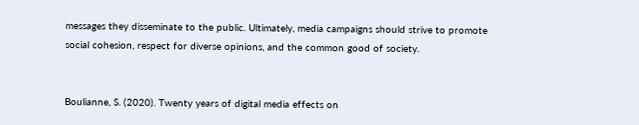messages they disseminate to the public. Ultimately, media campaigns should strive to promote social cohesion, respect for diverse opinions, and the common good of society.


Boulianne, S. (2020). Twenty years of digital media effects on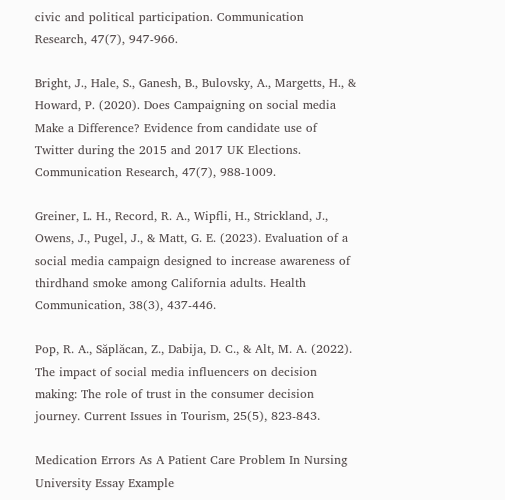civic and political participation. Communication Research, 47(7), 947-966.

Bright, J., Hale, S., Ganesh, B., Bulovsky, A., Margetts, H., & Howard, P. (2020). Does Campaigning on social media Make a Difference? Evidence from candidate use of Twitter during the 2015 and 2017 UK Elections. Communication Research, 47(7), 988-1009.

Greiner, L. H., Record, R. A., Wipfli, H., Strickland, J., Owens, J., Pugel, J., & Matt, G. E. (2023). Evaluation of a social media campaign designed to increase awareness of thirdhand smoke among California adults. Health Communication, 38(3), 437-446.

Pop, R. A., Săplăcan, Z., Dabija, D. C., & Alt, M. A. (2022). The impact of social media influencers on decision making: The role of trust in the consumer decision journey. Current Issues in Tourism, 25(5), 823-843.

Medication Errors As A Patient Care Problem In Nursing University Essay Example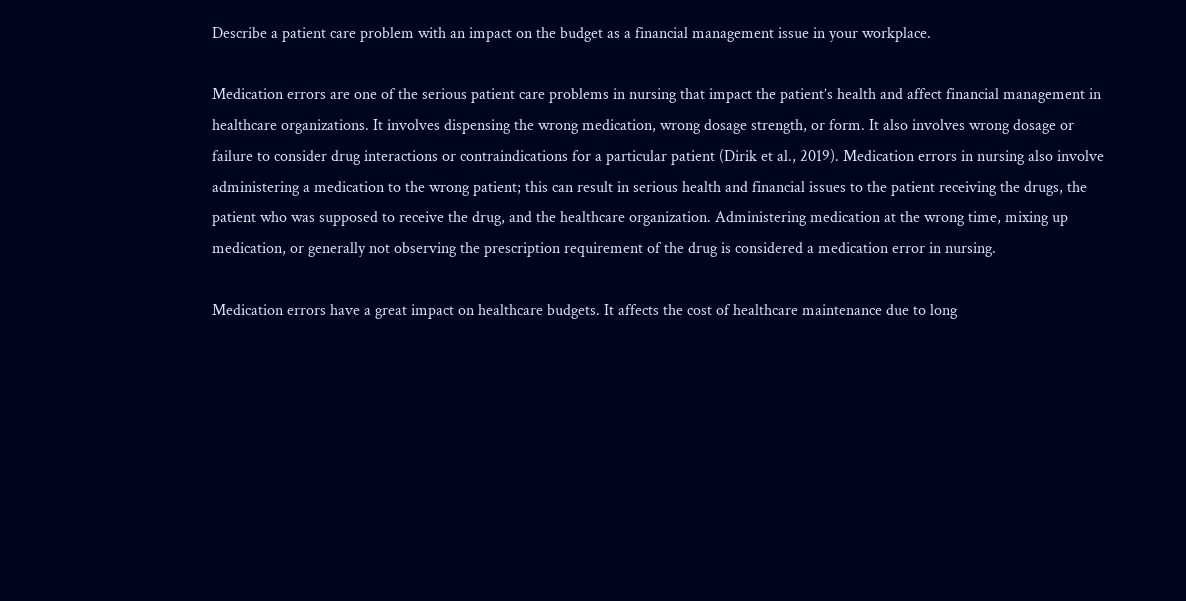Describe a patient care problem with an impact on the budget as a financial management issue in your workplace.

Medication errors are one of the serious patient care problems in nursing that impact the patient’s health and affect financial management in healthcare organizations. It involves dispensing the wrong medication, wrong dosage strength, or form. It also involves wrong dosage or failure to consider drug interactions or contraindications for a particular patient (Dirik et al., 2019). Medication errors in nursing also involve administering a medication to the wrong patient; this can result in serious health and financial issues to the patient receiving the drugs, the patient who was supposed to receive the drug, and the healthcare organization. Administering medication at the wrong time, mixing up medication, or generally not observing the prescription requirement of the drug is considered a medication error in nursing.

Medication errors have a great impact on healthcare budgets. It affects the cost of healthcare maintenance due to long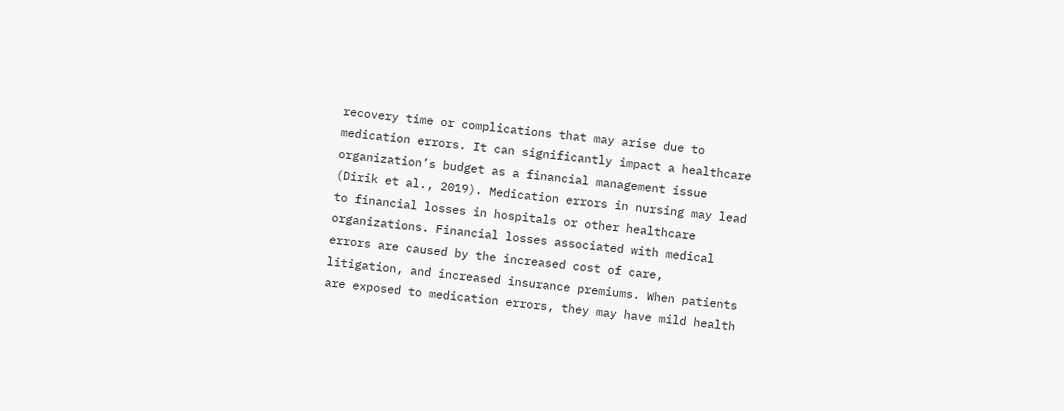recovery time or complications that may arise due to medication errors. It can significantly impact a healthcare organization’s budget as a financial management issue (Dirik et al., 2019). Medication errors in nursing may lead to financial losses in hospitals or other healthcare organizations. Financial losses associated with medical errors are caused by the increased cost of care, litigation, and increased insurance premiums. When patients are exposed to medication errors, they may have mild health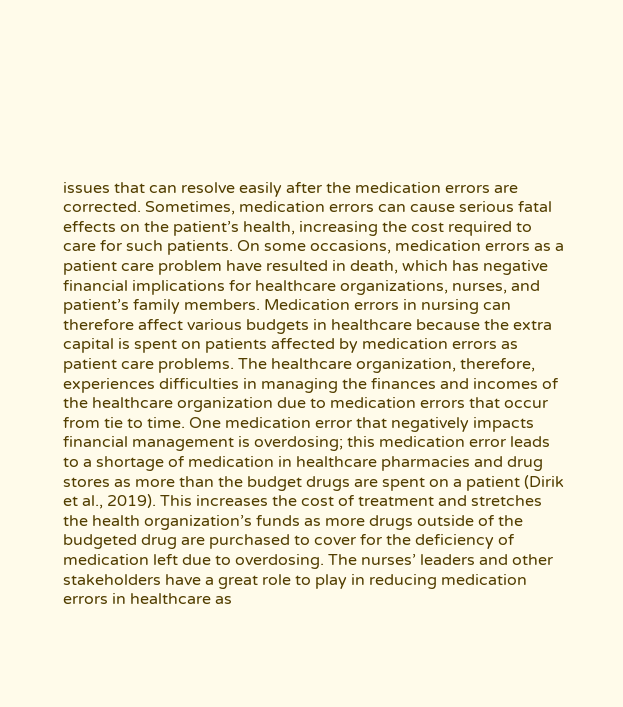issues that can resolve easily after the medication errors are corrected. Sometimes, medication errors can cause serious fatal effects on the patient’s health, increasing the cost required to care for such patients. On some occasions, medication errors as a patient care problem have resulted in death, which has negative financial implications for healthcare organizations, nurses, and patient’s family members. Medication errors in nursing can therefore affect various budgets in healthcare because the extra capital is spent on patients affected by medication errors as patient care problems. The healthcare organization, therefore, experiences difficulties in managing the finances and incomes of the healthcare organization due to medication errors that occur from tie to time. One medication error that negatively impacts financial management is overdosing; this medication error leads to a shortage of medication in healthcare pharmacies and drug stores as more than the budget drugs are spent on a patient (Dirik et al., 2019). This increases the cost of treatment and stretches the health organization’s funds as more drugs outside of the budgeted drug are purchased to cover for the deficiency of medication left due to overdosing. The nurses’ leaders and other stakeholders have a great role to play in reducing medication errors in healthcare as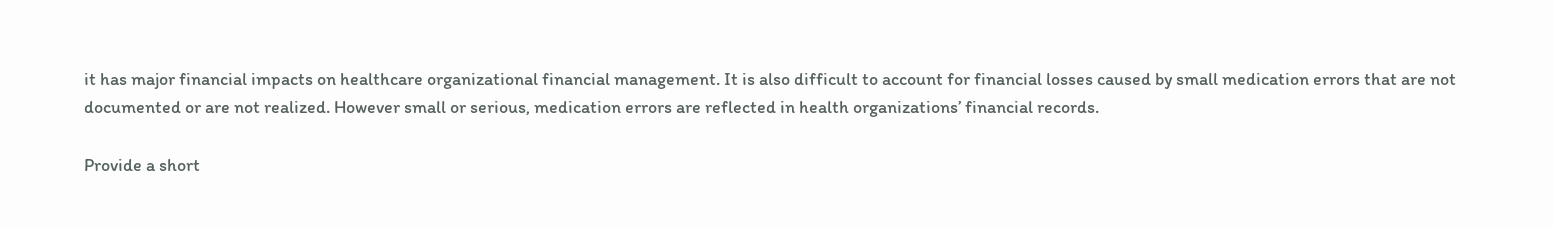it has major financial impacts on healthcare organizational financial management. It is also difficult to account for financial losses caused by small medication errors that are not documented or are not realized. However small or serious, medication errors are reflected in health organizations’ financial records.

Provide a short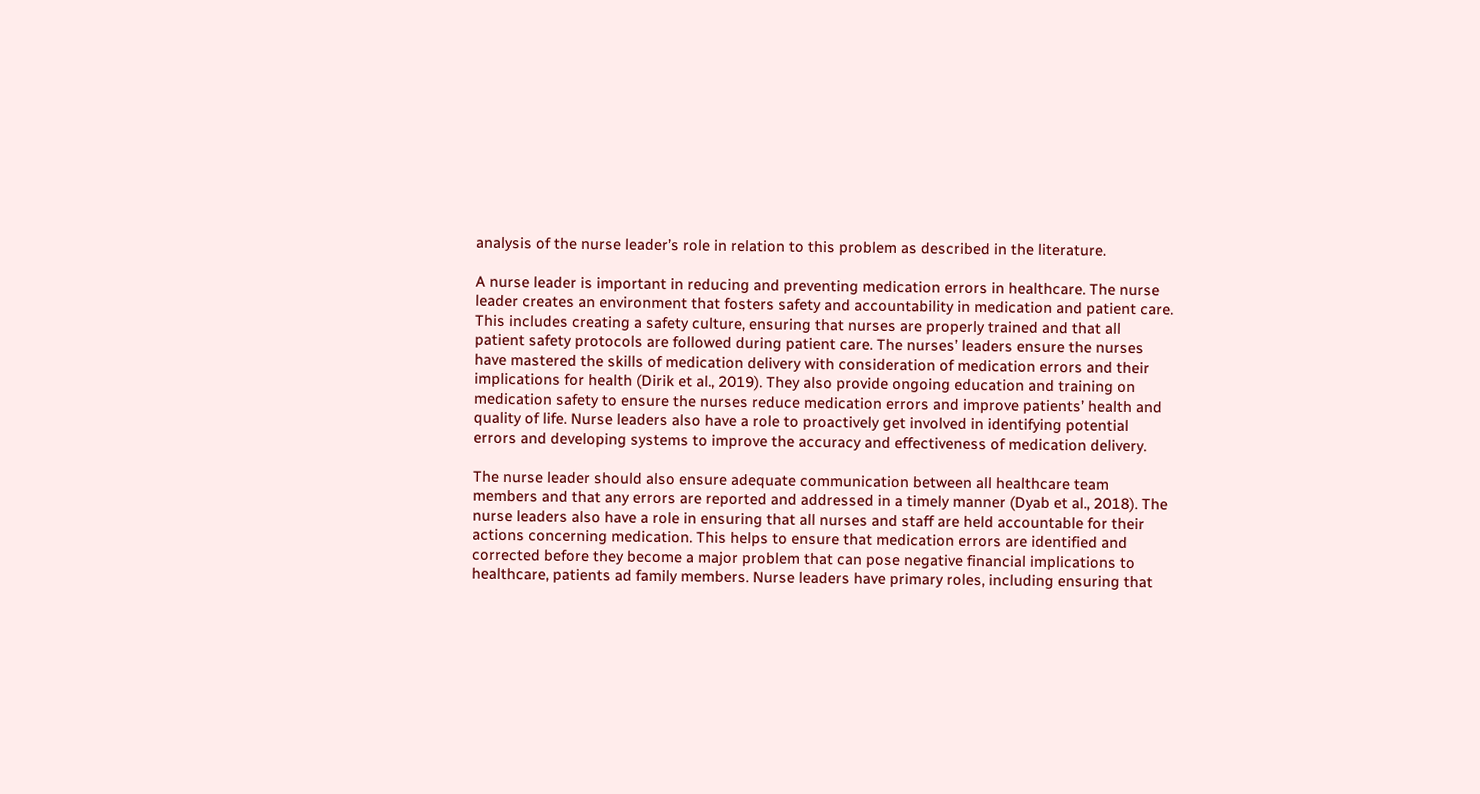analysis of the nurse leader’s role in relation to this problem as described in the literature.

A nurse leader is important in reducing and preventing medication errors in healthcare. The nurse leader creates an environment that fosters safety and accountability in medication and patient care. This includes creating a safety culture, ensuring that nurses are properly trained and that all patient safety protocols are followed during patient care. The nurses’ leaders ensure the nurses have mastered the skills of medication delivery with consideration of medication errors and their implications for health (Dirik et al., 2019). They also provide ongoing education and training on medication safety to ensure the nurses reduce medication errors and improve patients’ health and quality of life. Nurse leaders also have a role to proactively get involved in identifying potential errors and developing systems to improve the accuracy and effectiveness of medication delivery.

The nurse leader should also ensure adequate communication between all healthcare team members and that any errors are reported and addressed in a timely manner (Dyab et al., 2018). The nurse leaders also have a role in ensuring that all nurses and staff are held accountable for their actions concerning medication. This helps to ensure that medication errors are identified and corrected before they become a major problem that can pose negative financial implications to healthcare, patients ad family members. Nurse leaders have primary roles, including ensuring that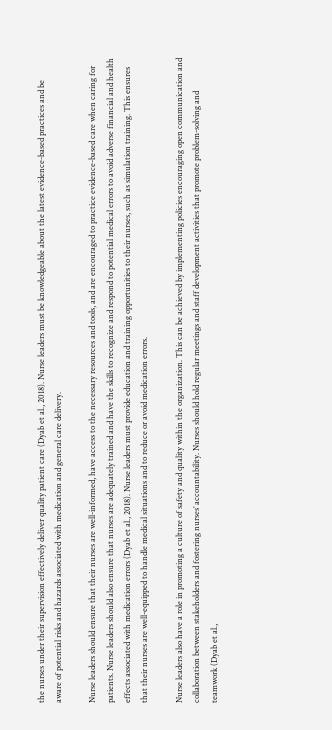the nurses under their supervision effectively deliver quality patient care (Dyab et al., 2018). Nurse leaders must be knowledgeable about the latest evidence-based practices and be aware of potential risks and hazards associated with medication and general care delivery.

Nurse leaders should ensure that their nurses are well-informed, have access to the necessary resources and tools, and are encouraged to practice evidence-based care when caring for patients. Nurse leaders should also ensure that nurses are adequately trained and have the skills to recognize and respond to potential medical errors to avoid adverse financial and health effects associated with medication errors (Dyab et al., 2018). Nurse leaders must provide education and training opportunities to their nurses, such as simulation training. This ensures that their nurses are well-equipped to handle medical situations and to reduce or avoid medication errors.

Nurse leaders also have a role in promoting a culture of safety and quality within the organization. This can be achieved by implementing policies encouraging open communication and collaboration between stakeholders and fostering nurses’ accountability. Nurses should hold regular meetings and staff development activities that promote problem-solving and teamwork (Dyab et al.,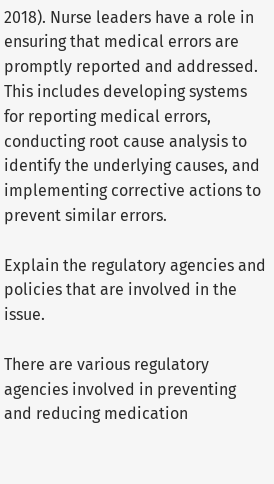2018). Nurse leaders have a role in ensuring that medical errors are promptly reported and addressed. This includes developing systems for reporting medical errors, conducting root cause analysis to identify the underlying causes, and implementing corrective actions to prevent similar errors.

Explain the regulatory agencies and policies that are involved in the issue.

There are various regulatory agencies involved in preventing and reducing medication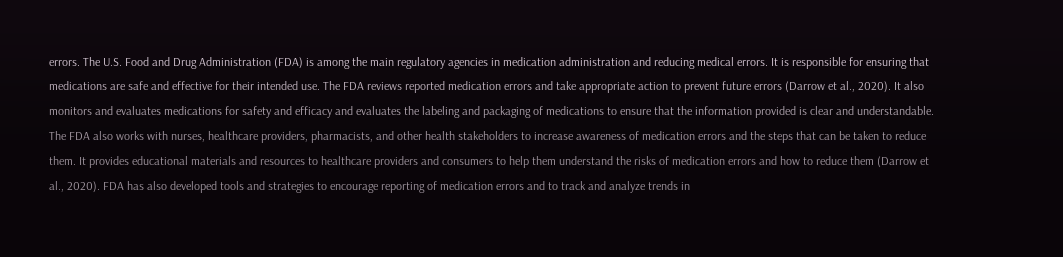errors. The U.S. Food and Drug Administration (FDA) is among the main regulatory agencies in medication administration and reducing medical errors. It is responsible for ensuring that medications are safe and effective for their intended use. The FDA reviews reported medication errors and take appropriate action to prevent future errors (Darrow et al., 2020). It also monitors and evaluates medications for safety and efficacy and evaluates the labeling and packaging of medications to ensure that the information provided is clear and understandable. The FDA also works with nurses, healthcare providers, pharmacists, and other health stakeholders to increase awareness of medication errors and the steps that can be taken to reduce them. It provides educational materials and resources to healthcare providers and consumers to help them understand the risks of medication errors and how to reduce them (Darrow et al., 2020). FDA has also developed tools and strategies to encourage reporting of medication errors and to track and analyze trends in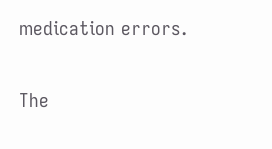medication errors.

The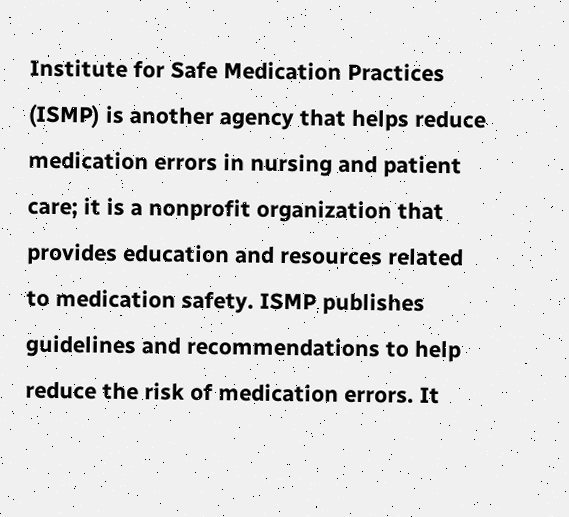Institute for Safe Medication Practices (ISMP) is another agency that helps reduce medication errors in nursing and patient care; it is a nonprofit organization that provides education and resources related to medication safety. ISMP publishes guidelines and recommendations to help reduce the risk of medication errors. It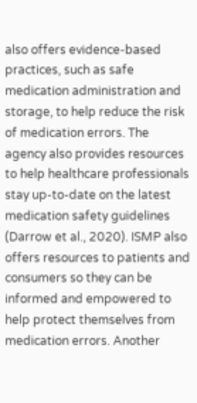also offers evidence-based practices, such as safe medication administration and storage, to help reduce the risk of medication errors. The agency also provides resources to help healthcare professionals stay up-to-date on the latest medication safety guidelines (Darrow et al., 2020). ISMP also offers resources to patients and consumers so they can be informed and empowered to help protect themselves from medication errors. Another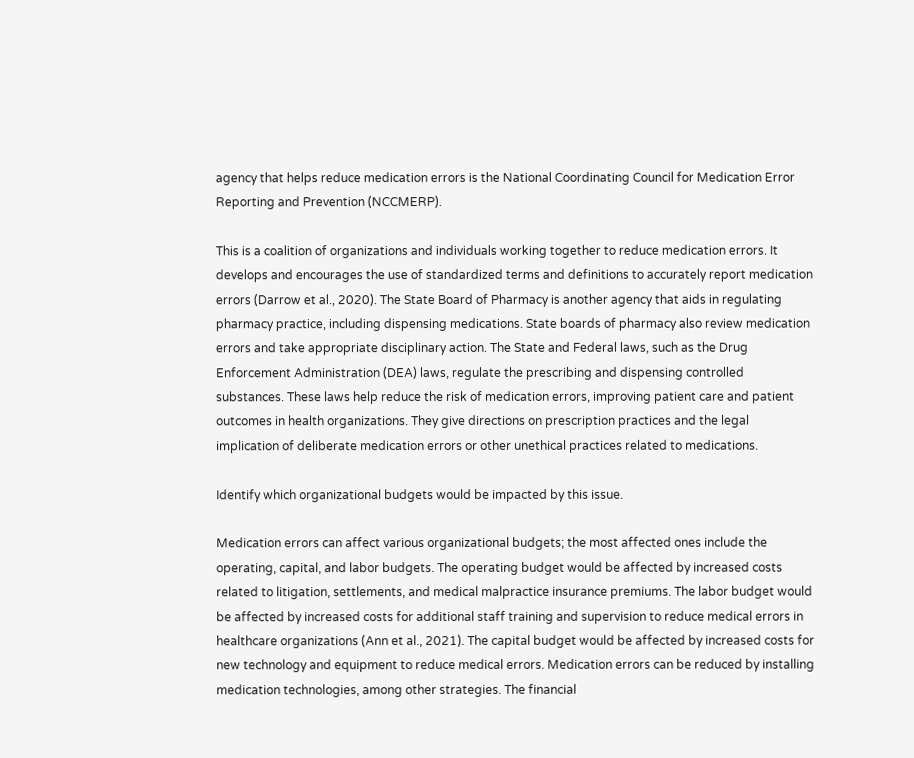agency that helps reduce medication errors is the National Coordinating Council for Medication Error Reporting and Prevention (NCCMERP).

This is a coalition of organizations and individuals working together to reduce medication errors. It develops and encourages the use of standardized terms and definitions to accurately report medication errors (Darrow et al., 2020). The State Board of Pharmacy is another agency that aids in regulating pharmacy practice, including dispensing medications. State boards of pharmacy also review medication errors and take appropriate disciplinary action. The State and Federal laws, such as the Drug Enforcement Administration (DEA) laws, regulate the prescribing and dispensing controlled substances. These laws help reduce the risk of medication errors, improving patient care and patient outcomes in health organizations. They give directions on prescription practices and the legal implication of deliberate medication errors or other unethical practices related to medications.

Identify which organizational budgets would be impacted by this issue.

Medication errors can affect various organizational budgets; the most affected ones include the operating, capital, and labor budgets. The operating budget would be affected by increased costs related to litigation, settlements, and medical malpractice insurance premiums. The labor budget would be affected by increased costs for additional staff training and supervision to reduce medical errors in healthcare organizations (Ann et al., 2021). The capital budget would be affected by increased costs for new technology and equipment to reduce medical errors. Medication errors can be reduced by installing medication technologies, among other strategies. The financial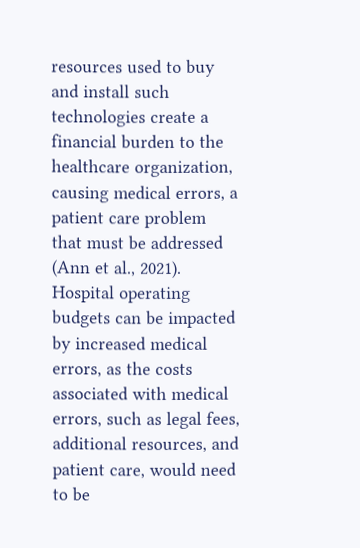resources used to buy and install such technologies create a financial burden to the healthcare organization, causing medical errors, a patient care problem that must be addressed (Ann et al., 2021). Hospital operating budgets can be impacted by increased medical errors, as the costs associated with medical errors, such as legal fees, additional resources, and patient care, would need to be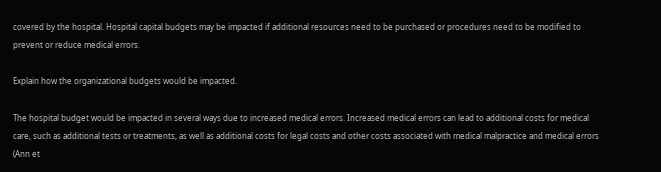covered by the hospital. Hospital capital budgets may be impacted if additional resources need to be purchased or procedures need to be modified to prevent or reduce medical errors.

Explain how the organizational budgets would be impacted.

The hospital budget would be impacted in several ways due to increased medical errors. Increased medical errors can lead to additional costs for medical care, such as additional tests or treatments, as well as additional costs for legal costs and other costs associated with medical malpractice and medical errors (Ann et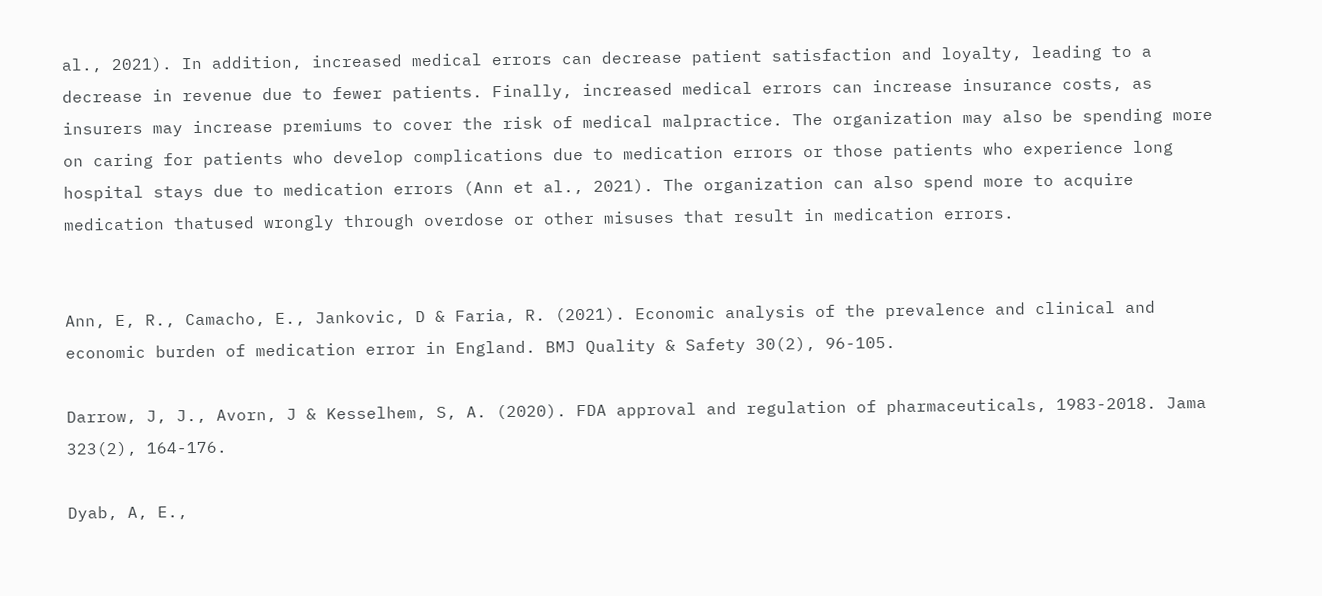al., 2021). In addition, increased medical errors can decrease patient satisfaction and loyalty, leading to a decrease in revenue due to fewer patients. Finally, increased medical errors can increase insurance costs, as insurers may increase premiums to cover the risk of medical malpractice. The organization may also be spending more on caring for patients who develop complications due to medication errors or those patients who experience long hospital stays due to medication errors (Ann et al., 2021). The organization can also spend more to acquire medication thatused wrongly through overdose or other misuses that result in medication errors.


Ann, E, R., Camacho, E., Jankovic, D & Faria, R. (2021). Economic analysis of the prevalence and clinical and economic burden of medication error in England. BMJ Quality & Safety 30(2), 96-105.

Darrow, J, J., Avorn, J & Kesselhem, S, A. (2020). FDA approval and regulation of pharmaceuticals, 1983-2018. Jama 323(2), 164-176.

Dyab, A, E.,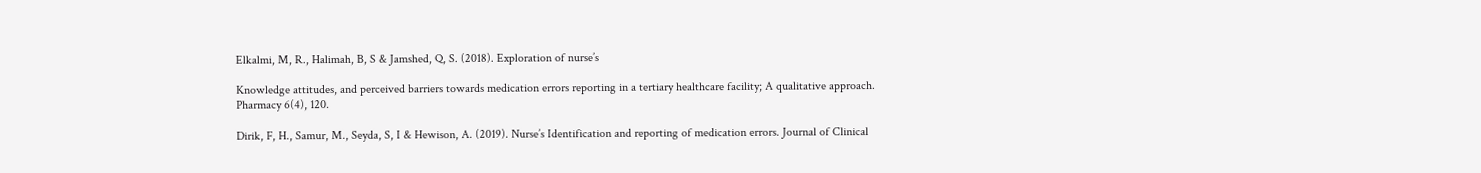Elkalmi, M, R., Halimah, B, S & Jamshed, Q, S. (2018). Exploration of nurse’s

Knowledge attitudes, and perceived barriers towards medication errors reporting in a tertiary healthcare facility; A qualitative approach. Pharmacy 6(4), 120.

Dirik, F, H., Samur, M., Seyda, S, I & Hewison, A. (2019). Nurse’s Identification and reporting of medication errors. Journal of Clinical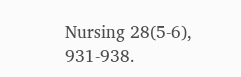Nursing 28(5-6), 931-938.